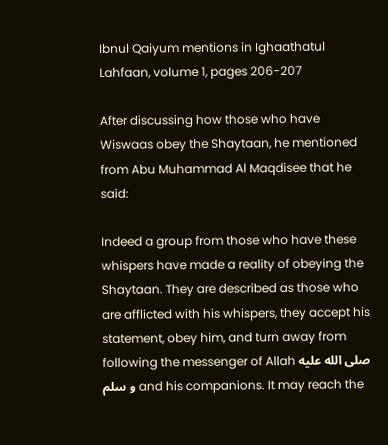Ibnul Qaiyum mentions in Ighaathatul Lahfaan, volume 1, pages 206-207

After discussing how those who have Wiswaas obey the Shaytaan, he mentioned from Abu Muhammad Al Maqdisee that he said:

Indeed a group from those who have these whispers have made a reality of obeying the Shaytaan. They are described as those who are afflicted with his whispers, they accept his statement, obey him, and turn away from following the messenger of Allah صلى الله عليه و سلم and his companions. It may reach the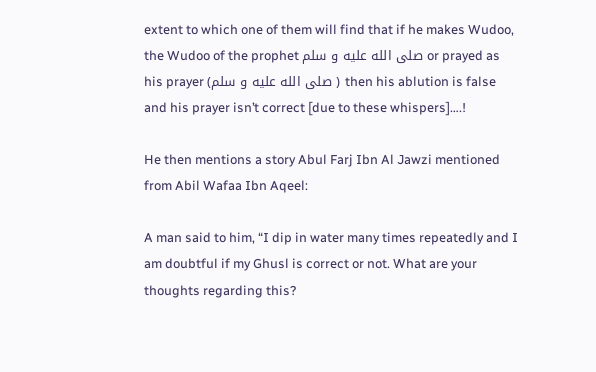extent to which one of them will find that if he makes Wudoo, the Wudoo of the prophet صلى الله عليه و سلم or prayed as his prayer (صلى الله عليه و سلم ) then his ablution is false and his prayer isn’t correct [due to these whispers]….!

He then mentions a story Abul Farj Ibn Al Jawzi mentioned from Abil Wafaa Ibn Aqeel:

A man said to him, “I dip in water many times repeatedly and I am doubtful if my Ghusl is correct or not. What are your thoughts regarding this?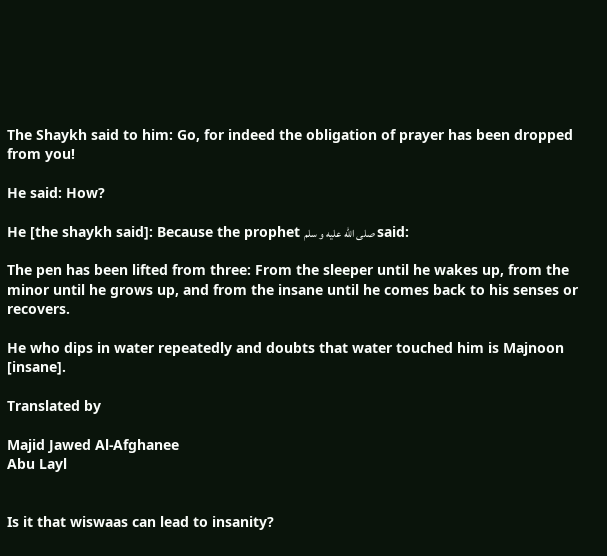The Shaykh said to him: Go, for indeed the obligation of prayer has been dropped from you!

He said: How?

He [the shaykh said]: Because the prophet صلى الله عليه و سلم said:

The pen has been lifted from three: From the sleeper until he wakes up, from the minor until he grows up, and from the insane until he comes back to his senses or recovers.

He who dips in water repeatedly and doubts that water touched him is Majnoon [insane].

Translated by

Majid Jawed Al-Afghanee
Abu Layl


Is it that wiswaas can lead to insanity?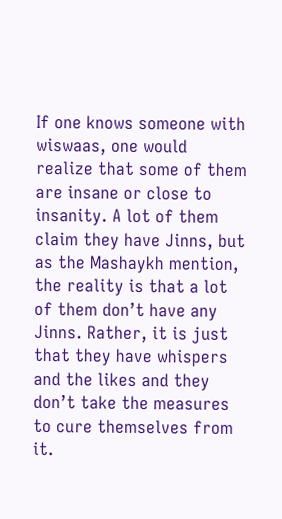If one knows someone with wiswaas, one would realize that some of them are insane or close to insanity. A lot of them claim they have Jinns, but as the Mashaykh mention, the reality is that a lot of them don’t have any Jinns. Rather, it is just that they have whispers and the likes and they don’t take the measures to cure themselves from it.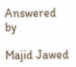Answered by

Majid Jawed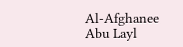Al-Afghanee
Abu Layl